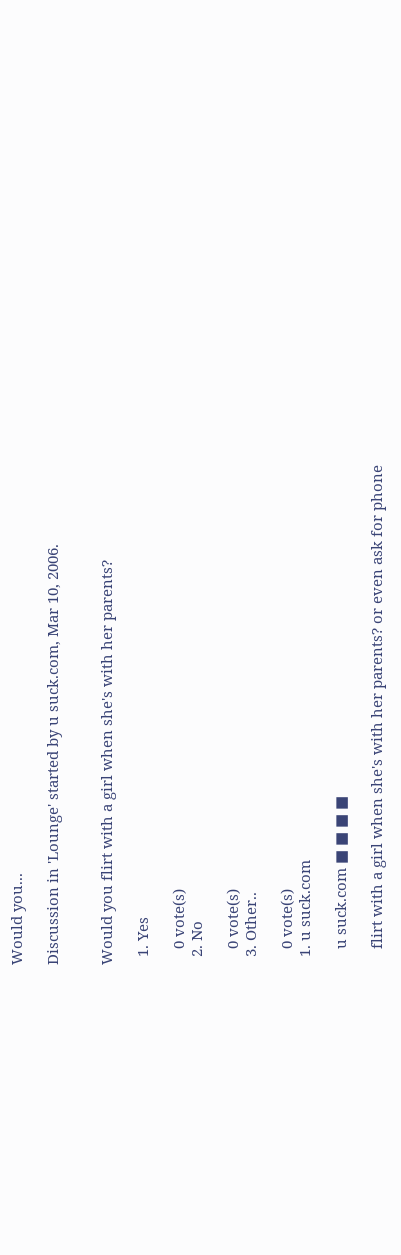Would you...

Discussion in 'Lounge' started by u suck.com, Mar 10, 2006.


Would you flirt with a girl when she's with her parents?

  1. Yes

    0 vote(s)
  2. No

    0 vote(s)
  3. Other..

    0 vote(s)
  1. u suck.com

    u suck.com ■ ■ ■ ■

    flirt with a girl when she's with her parents? or even ask for phone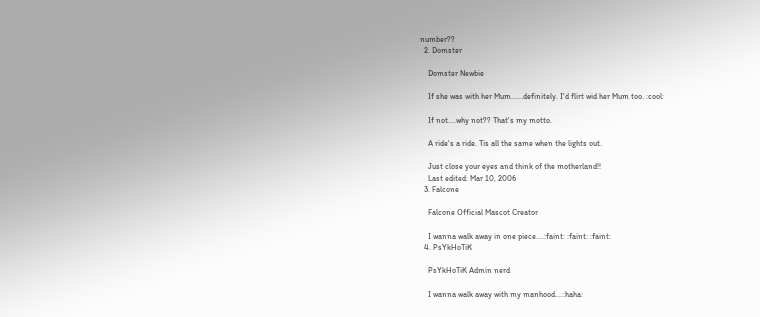number??
  2. Domster

    Domster Newbie

    If she was with her Mum......definitely. I'd flirt wid her Mum too. :cool:

    If not....why not?? That's my motto.

    A ride's a ride. Tis all the same when the lights out.

    Just close your eyes and think of the motherland!!
    Last edited: Mar 10, 2006
  3. Falcone

    Falcone Official Mascot Creator

    I wanna walk away in one piece....:faint: :faint: :faint:
  4. PsYkHoTiK

    PsYkHoTiK Admin nerd

    I wanna walk away with my manhood....:haha: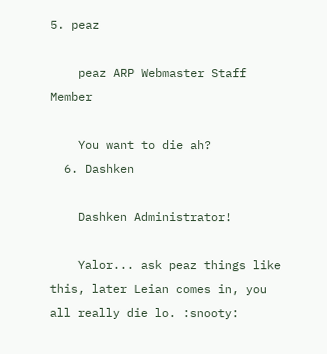5. peaz

    peaz ARP Webmaster Staff Member

    You want to die ah?
  6. Dashken

    Dashken Administrator!

    Yalor... ask peaz things like this, later Leian comes in, you all really die lo. :snooty: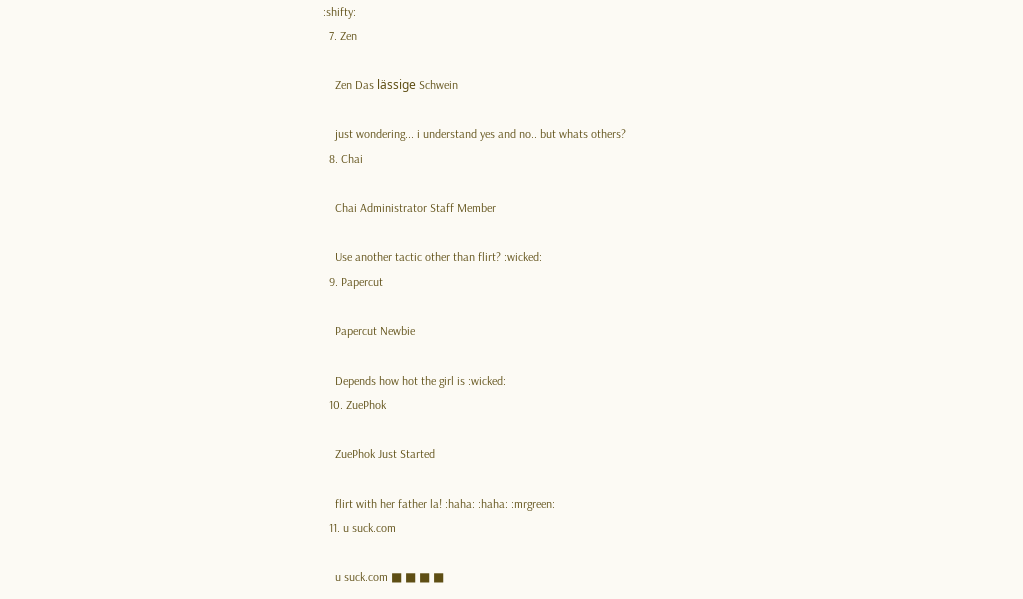:shifty:
  7. Zen

    Zen Das lässige Schwein

    just wondering... i understand yes and no.. but whats others?
  8. Chai

    Chai Administrator Staff Member

    Use another tactic other than flirt? :wicked:
  9. Papercut

    Papercut Newbie

    Depends how hot the girl is :wicked:
  10. ZuePhok

    ZuePhok Just Started

    flirt with her father la! :haha: :haha: :mrgreen:
  11. u suck.com

    u suck.com ■ ■ ■ ■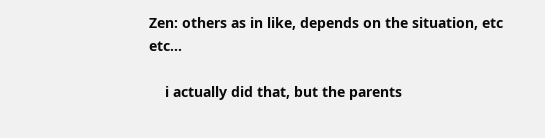Zen: others as in like, depends on the situation, etc etc...

    i actually did that, but the parents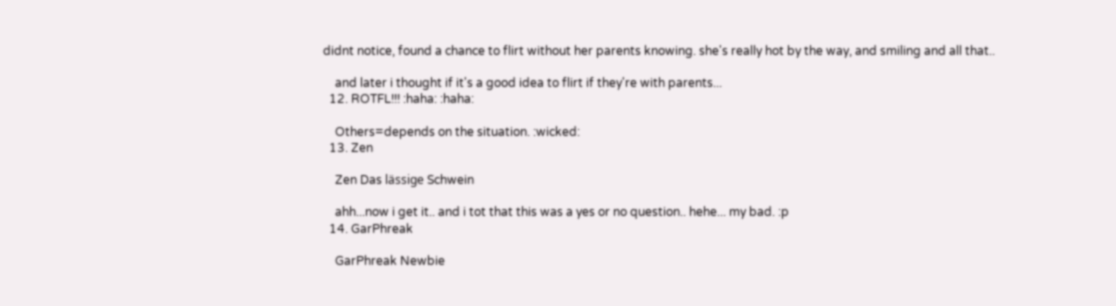didnt notice, found a chance to flirt without her parents knowing. she's really hot by the way, and smiling and all that..

    and later i thought if it's a good idea to flirt if they're with parents...
  12. ROTFL!!! :haha: :haha:

    Others=depends on the situation. :wicked:
  13. Zen

    Zen Das lässige Schwein

    ahh...now i get it.. and i tot that this was a yes or no question.. hehe... my bad. :p
  14. GarPhreak

    GarPhreak Newbie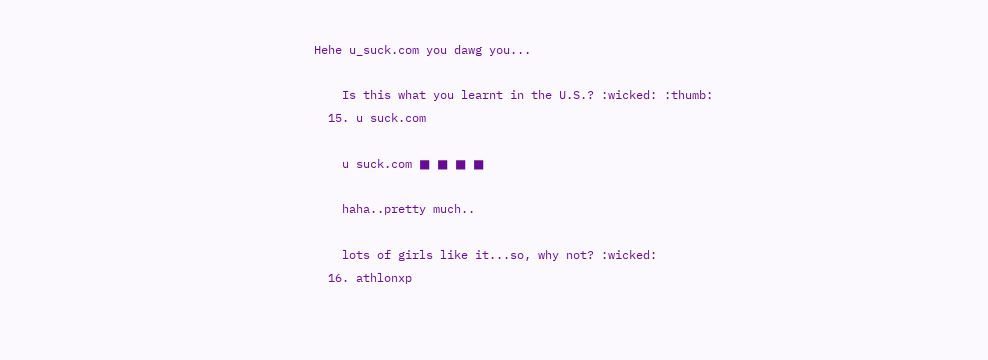Hehe u_suck.com you dawg you...

    Is this what you learnt in the U.S.? :wicked: :thumb:
  15. u suck.com

    u suck.com ■ ■ ■ ■

    haha..pretty much..

    lots of girls like it...so, why not? :wicked:
  16. athlonxp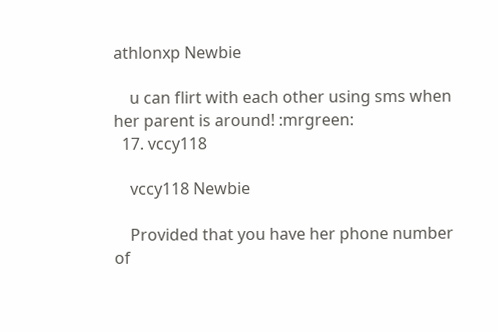athlonxp Newbie

    u can flirt with each other using sms when her parent is around! :mrgreen:
  17. vccy118

    vccy118 Newbie

    Provided that you have her phone number of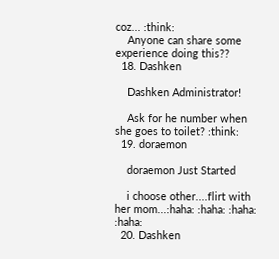coz... :think:
    Anyone can share some experience doing this??
  18. Dashken

    Dashken Administrator!

    Ask for he number when she goes to toilet? :think:
  19. doraemon

    doraemon Just Started

    i choose other....flirt with her mom...:haha: :haha: :haha: :haha:
  20. Dashken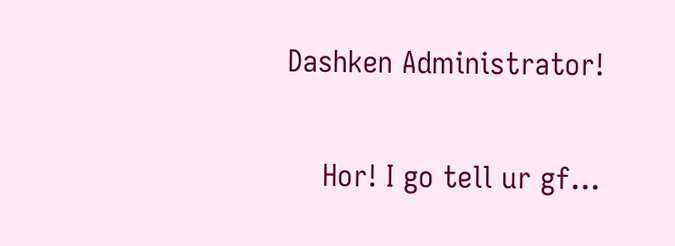Dashken Administrator!

    Hor! I go tell ur gf...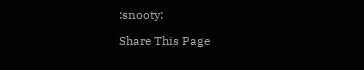:snooty:

Share This Page